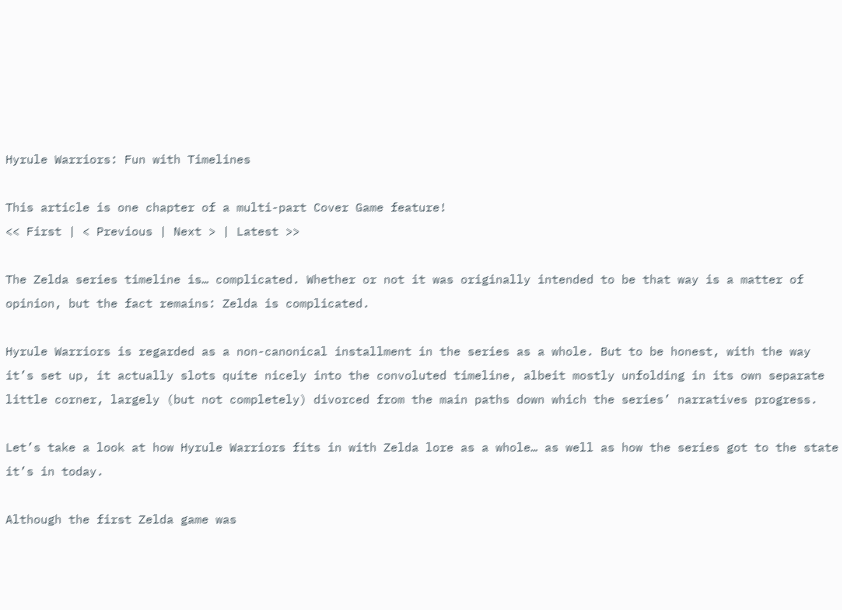Hyrule Warriors: Fun with Timelines

This article is one chapter of a multi-part Cover Game feature!
<< First | < Previous | Next > | Latest >>

The Zelda series timeline is… complicated. Whether or not it was originally intended to be that way is a matter of opinion, but the fact remains: Zelda is complicated.

Hyrule Warriors is regarded as a non-canonical installment in the series as a whole. But to be honest, with the way it’s set up, it actually slots quite nicely into the convoluted timeline, albeit mostly unfolding in its own separate little corner, largely (but not completely) divorced from the main paths down which the series’ narratives progress.

Let’s take a look at how Hyrule Warriors fits in with Zelda lore as a whole… as well as how the series got to the state it’s in today.

Although the first Zelda game was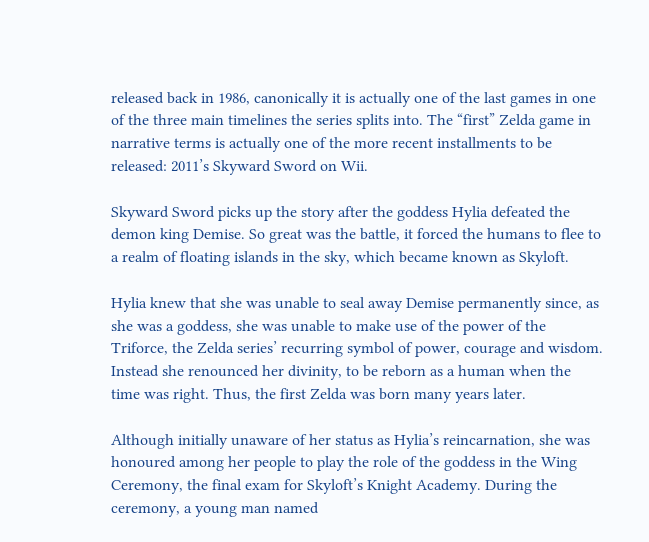released back in 1986, canonically it is actually one of the last games in one of the three main timelines the series splits into. The “first” Zelda game in narrative terms is actually one of the more recent installments to be released: 2011’s Skyward Sword on Wii.

Skyward Sword picks up the story after the goddess Hylia defeated the demon king Demise. So great was the battle, it forced the humans to flee to a realm of floating islands in the sky, which became known as Skyloft.

Hylia knew that she was unable to seal away Demise permanently since, as she was a goddess, she was unable to make use of the power of the Triforce, the Zelda series’ recurring symbol of power, courage and wisdom. Instead she renounced her divinity, to be reborn as a human when the time was right. Thus, the first Zelda was born many years later.

Although initially unaware of her status as Hylia’s reincarnation, she was honoured among her people to play the role of the goddess in the Wing Ceremony, the final exam for Skyloft’s Knight Academy. During the ceremony, a young man named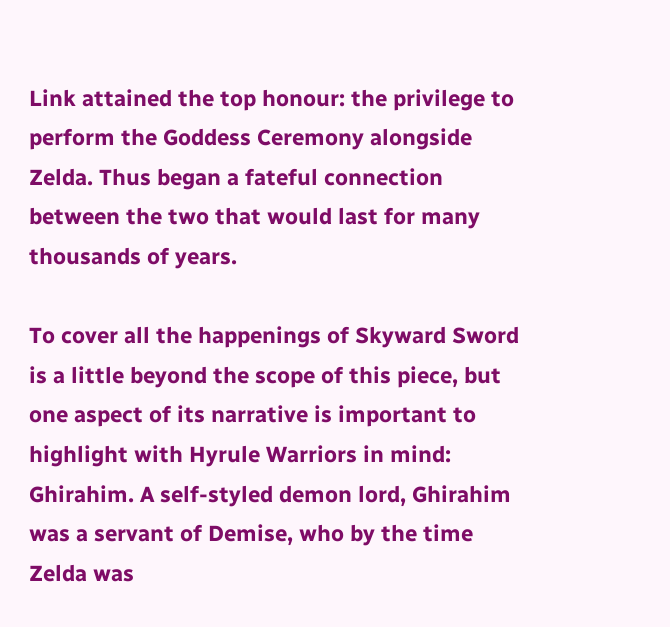Link attained the top honour: the privilege to perform the Goddess Ceremony alongside Zelda. Thus began a fateful connection between the two that would last for many thousands of years.

To cover all the happenings of Skyward Sword is a little beyond the scope of this piece, but one aspect of its narrative is important to highlight with Hyrule Warriors in mind: Ghirahim. A self-styled demon lord, Ghirahim was a servant of Demise, who by the time Zelda was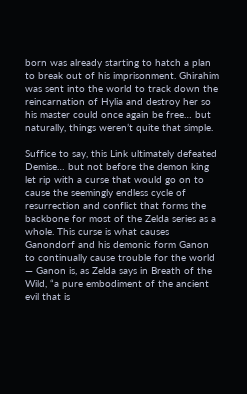born was already starting to hatch a plan to break out of his imprisonment. Ghirahim was sent into the world to track down the reincarnation of Hylia and destroy her so his master could once again be free… but naturally, things weren’t quite that simple.

Suffice to say, this Link ultimately defeated Demise… but not before the demon king let rip with a curse that would go on to cause the seemingly endless cycle of resurrection and conflict that forms the backbone for most of the Zelda series as a whole. This curse is what causes Ganondorf and his demonic form Ganon to continually cause trouble for the world — Ganon is, as Zelda says in Breath of the Wild, “a pure embodiment of the ancient evil that is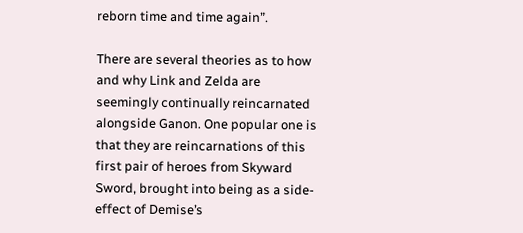reborn time and time again”.

There are several theories as to how and why Link and Zelda are seemingly continually reincarnated alongside Ganon. One popular one is that they are reincarnations of this first pair of heroes from Skyward Sword, brought into being as a side-effect of Demise’s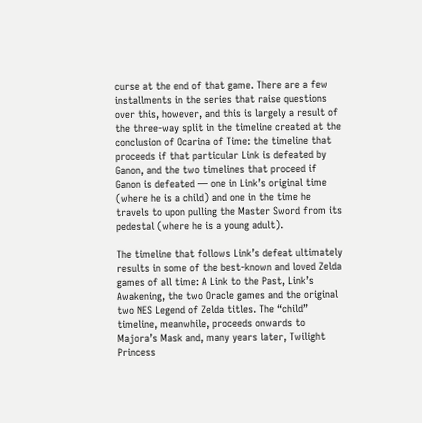curse at the end of that game. There are a few installments in the series that raise questions over this, however, and this is largely a result of the three-way split in the timeline created at the conclusion of Ocarina of Time: the timeline that proceeds if that particular Link is defeated by Ganon, and the two timelines that proceed if Ganon is defeated — one in Link’s original time (where he is a child) and one in the time he travels to upon pulling the Master Sword from its pedestal (where he is a young adult).

The timeline that follows Link’s defeat ultimately results in some of the best-known and loved Zelda games of all time: A Link to the Past, Link’s Awakening, the two Oracle games and the original two NES Legend of Zelda titles. The “child” timeline, meanwhile, proceeds onwards to Majora’s Mask and, many years later, Twilight Princess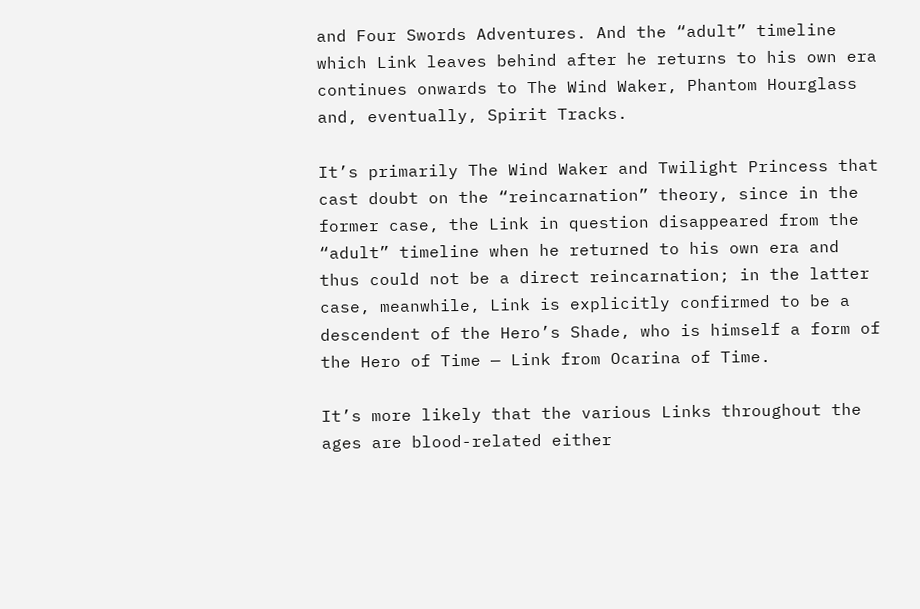and Four Swords Adventures. And the “adult” timeline which Link leaves behind after he returns to his own era continues onwards to The Wind Waker, Phantom Hourglass and, eventually, Spirit Tracks.

It’s primarily The Wind Waker and Twilight Princess that cast doubt on the “reincarnation” theory, since in the former case, the Link in question disappeared from the “adult” timeline when he returned to his own era and thus could not be a direct reincarnation; in the latter case, meanwhile, Link is explicitly confirmed to be a descendent of the Hero’s Shade, who is himself a form of the Hero of Time — Link from Ocarina of Time.

It’s more likely that the various Links throughout the ages are blood-related either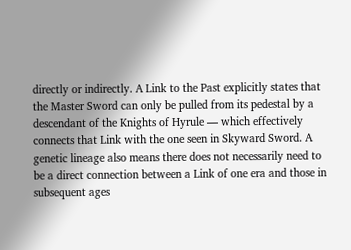directly or indirectly. A Link to the Past explicitly states that the Master Sword can only be pulled from its pedestal by a descendant of the Knights of Hyrule — which effectively connects that Link with the one seen in Skyward Sword. A genetic lineage also means there does not necessarily need to be a direct connection between a Link of one era and those in subsequent ages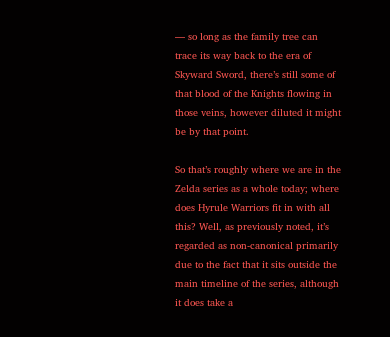— so long as the family tree can trace its way back to the era of Skyward Sword, there’s still some of that blood of the Knights flowing in those veins, however diluted it might be by that point.

So that’s roughly where we are in the Zelda series as a whole today; where does Hyrule Warriors fit in with all this? Well, as previously noted, it’s regarded as non-canonical primarily due to the fact that it sits outside the main timeline of the series, although it does take a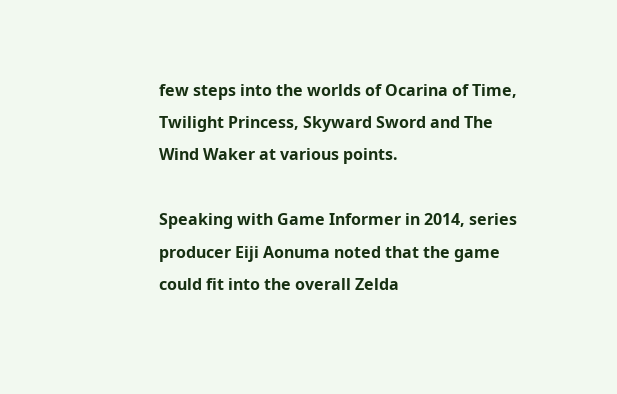few steps into the worlds of Ocarina of Time, Twilight Princess, Skyward Sword and The Wind Waker at various points.

Speaking with Game Informer in 2014, series producer Eiji Aonuma noted that the game could fit into the overall Zelda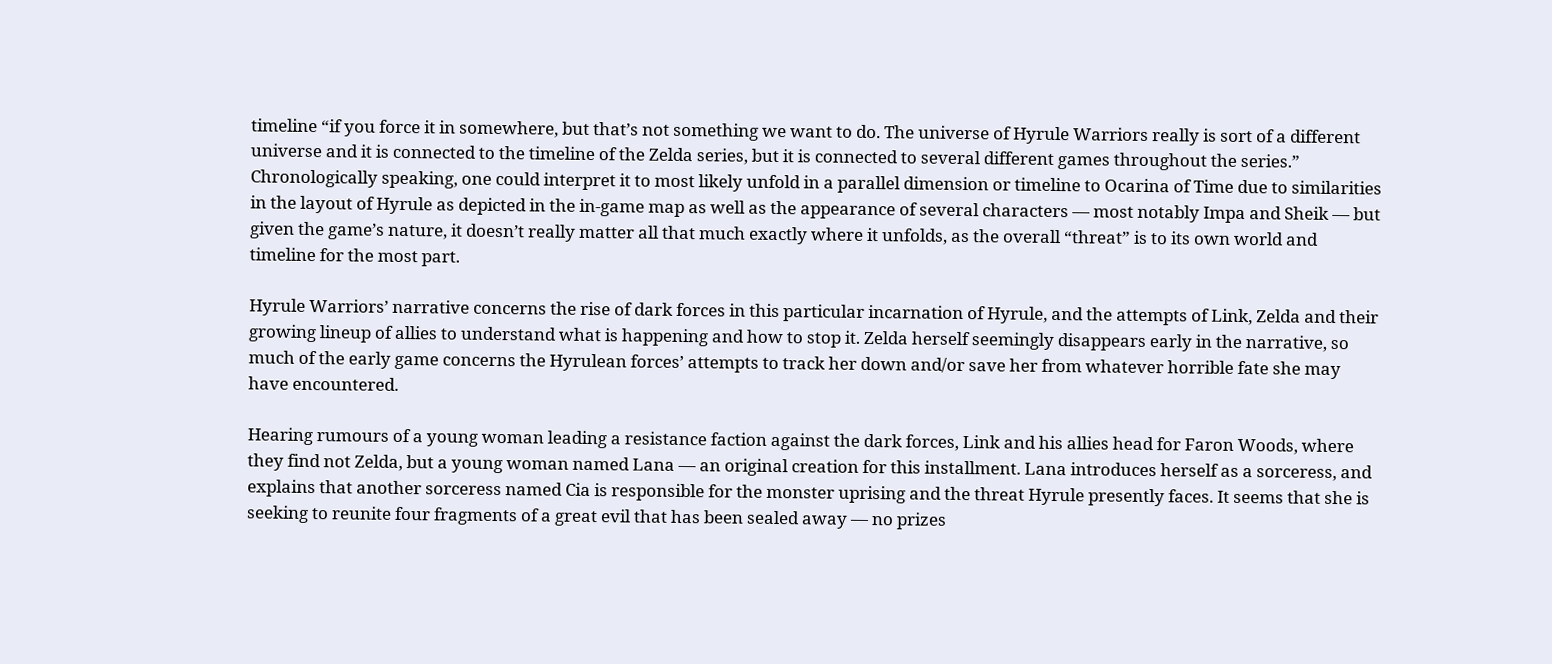timeline “if you force it in somewhere, but that’s not something we want to do. The universe of Hyrule Warriors really is sort of a different universe and it is connected to the timeline of the Zelda series, but it is connected to several different games throughout the series.” Chronologically speaking, one could interpret it to most likely unfold in a parallel dimension or timeline to Ocarina of Time due to similarities in the layout of Hyrule as depicted in the in-game map as well as the appearance of several characters — most notably Impa and Sheik — but given the game’s nature, it doesn’t really matter all that much exactly where it unfolds, as the overall “threat” is to its own world and timeline for the most part.

Hyrule Warriors’ narrative concerns the rise of dark forces in this particular incarnation of Hyrule, and the attempts of Link, Zelda and their growing lineup of allies to understand what is happening and how to stop it. Zelda herself seemingly disappears early in the narrative, so much of the early game concerns the Hyrulean forces’ attempts to track her down and/or save her from whatever horrible fate she may have encountered.

Hearing rumours of a young woman leading a resistance faction against the dark forces, Link and his allies head for Faron Woods, where they find not Zelda, but a young woman named Lana — an original creation for this installment. Lana introduces herself as a sorceress, and explains that another sorceress named Cia is responsible for the monster uprising and the threat Hyrule presently faces. It seems that she is seeking to reunite four fragments of a great evil that has been sealed away — no prizes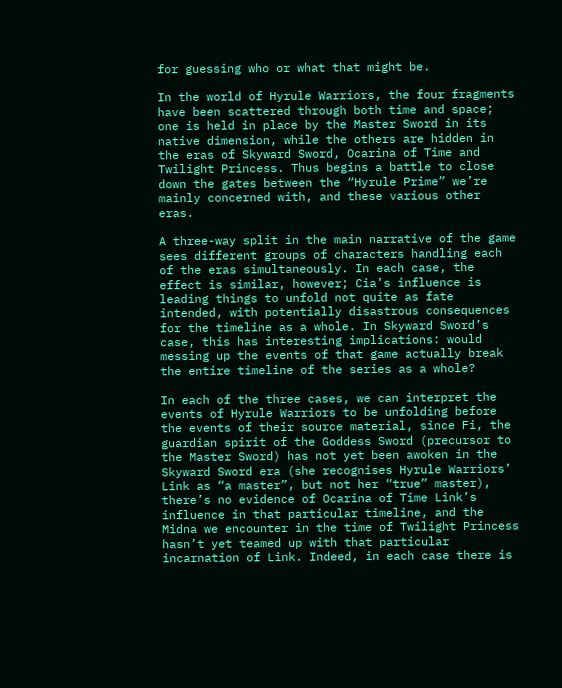for guessing who or what that might be.

In the world of Hyrule Warriors, the four fragments have been scattered through both time and space; one is held in place by the Master Sword in its native dimension, while the others are hidden in the eras of Skyward Sword, Ocarina of Time and Twilight Princess. Thus begins a battle to close down the gates between the “Hyrule Prime” we’re mainly concerned with, and these various other eras.

A three-way split in the main narrative of the game sees different groups of characters handling each of the eras simultaneously. In each case, the effect is similar, however; Cia’s influence is leading things to unfold not quite as fate intended, with potentially disastrous consequences for the timeline as a whole. In Skyward Sword’s case, this has interesting implications: would messing up the events of that game actually break the entire timeline of the series as a whole?

In each of the three cases, we can interpret the events of Hyrule Warriors to be unfolding before the events of their source material, since Fi, the guardian spirit of the Goddess Sword (precursor to the Master Sword) has not yet been awoken in the Skyward Sword era (she recognises Hyrule Warriors’ Link as “a master”, but not her “true” master), there’s no evidence of Ocarina of Time Link’s influence in that particular timeline, and the Midna we encounter in the time of Twilight Princess hasn’t yet teamed up with that particular incarnation of Link. Indeed, in each case there is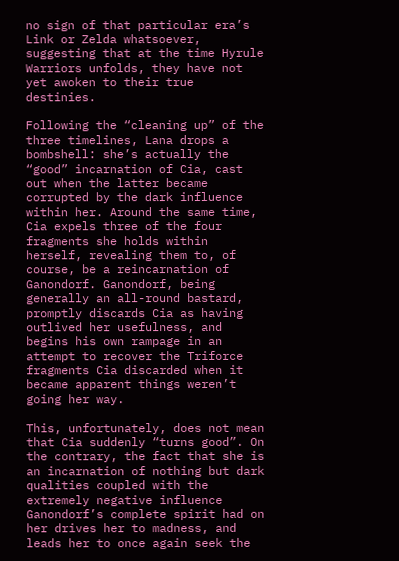no sign of that particular era’s Link or Zelda whatsoever, suggesting that at the time Hyrule Warriors unfolds, they have not yet awoken to their true destinies.

Following the “cleaning up” of the three timelines, Lana drops a bombshell: she’s actually the “good” incarnation of Cia, cast out when the latter became corrupted by the dark influence within her. Around the same time, Cia expels three of the four fragments she holds within herself, revealing them to, of course, be a reincarnation of Ganondorf. Ganondorf, being generally an all-round bastard, promptly discards Cia as having outlived her usefulness, and begins his own rampage in an attempt to recover the Triforce fragments Cia discarded when it became apparent things weren’t going her way.

This, unfortunately, does not mean that Cia suddenly “turns good”. On the contrary, the fact that she is an incarnation of nothing but dark qualities coupled with the extremely negative influence Ganondorf’s complete spirit had on her drives her to madness, and leads her to once again seek the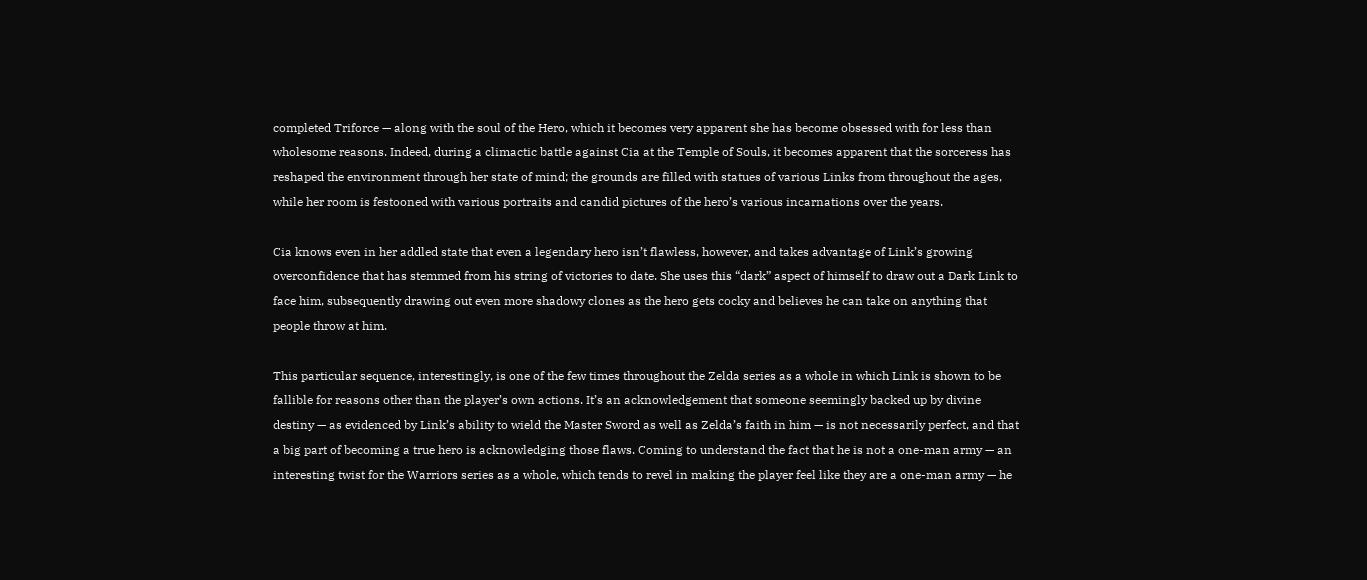completed Triforce — along with the soul of the Hero, which it becomes very apparent she has become obsessed with for less than wholesome reasons. Indeed, during a climactic battle against Cia at the Temple of Souls, it becomes apparent that the sorceress has reshaped the environment through her state of mind; the grounds are filled with statues of various Links from throughout the ages, while her room is festooned with various portraits and candid pictures of the hero’s various incarnations over the years.

Cia knows even in her addled state that even a legendary hero isn’t flawless, however, and takes advantage of Link’s growing overconfidence that has stemmed from his string of victories to date. She uses this “dark” aspect of himself to draw out a Dark Link to face him, subsequently drawing out even more shadowy clones as the hero gets cocky and believes he can take on anything that people throw at him.

This particular sequence, interestingly, is one of the few times throughout the Zelda series as a whole in which Link is shown to be fallible for reasons other than the player’s own actions. It’s an acknowledgement that someone seemingly backed up by divine destiny — as evidenced by Link’s ability to wield the Master Sword as well as Zelda’s faith in him — is not necessarily perfect, and that a big part of becoming a true hero is acknowledging those flaws. Coming to understand the fact that he is not a one-man army — an interesting twist for the Warriors series as a whole, which tends to revel in making the player feel like they are a one-man army — he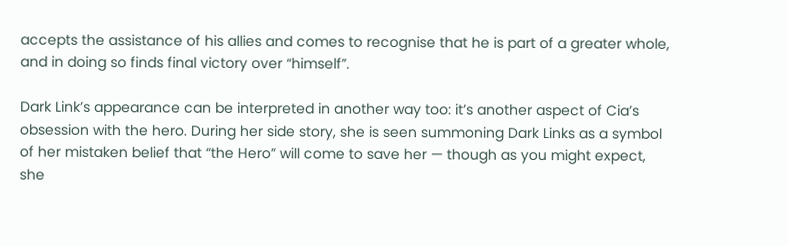accepts the assistance of his allies and comes to recognise that he is part of a greater whole, and in doing so finds final victory over “himself”.

Dark Link’s appearance can be interpreted in another way too: it’s another aspect of Cia’s obsession with the hero. During her side story, she is seen summoning Dark Links as a symbol of her mistaken belief that “the Hero” will come to save her — though as you might expect, she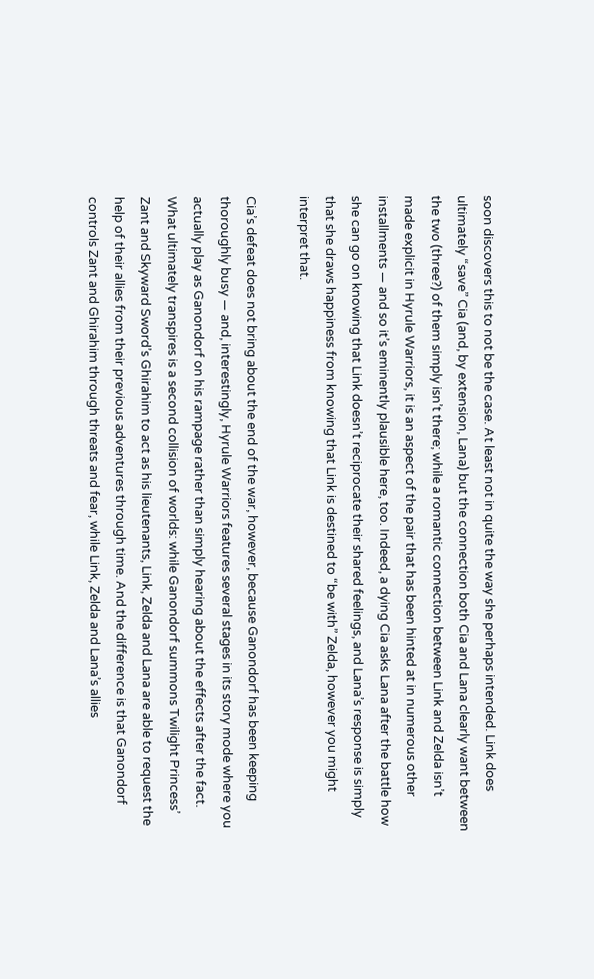soon discovers this to not be the case. At least not in quite the way she perhaps intended. Link does ultimately “save” Cia (and, by extension, Lana) but the connection both Cia and Lana clearly want between the two (three?) of them simply isn’t there; while a romantic connection between Link and Zelda isn’t made explicit in Hyrule Warriors, it is an aspect of the pair that has been hinted at in numerous other installments — and so it’s eminently plausible here, too. Indeed, a dying Cia asks Lana after the battle how she can go on knowing that Link doesn’t reciprocate their shared feelings, and Lana’s response is simply that she draws happiness from knowing that Link is destined to “be with” Zelda, however you might interpret that.

Cia’s defeat does not bring about the end of the war, however, because Ganondorf has been keeping thoroughly busy — and, interestingly, Hyrule Warriors features several stages in its story mode where you actually play as Ganondorf on his rampage rather than simply hearing about the effects after the fact. What ultimately transpires is a second collision of worlds: while Ganondorf summons Twilight Princess’ Zant and Skyward Sword’s Ghirahim to act as his lieutenants, Link, Zelda and Lana are able to request the help of their allies from their previous adventures through time. And the difference is that Ganondorf controls Zant and Ghirahim through threats and fear, while Link, Zelda and Lana’s allies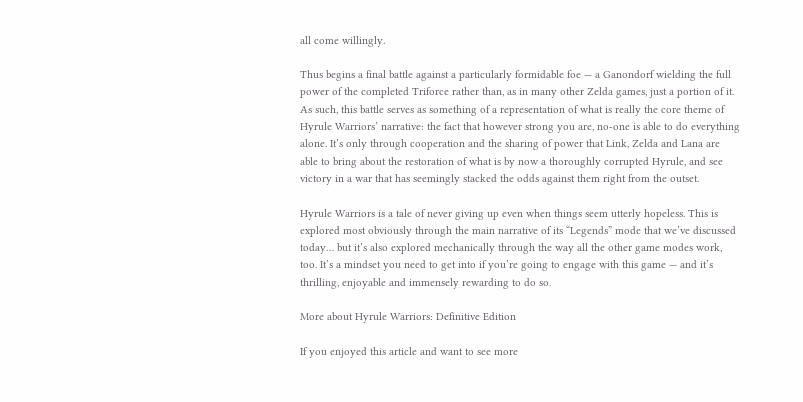all come willingly.

Thus begins a final battle against a particularly formidable foe — a Ganondorf wielding the full power of the completed Triforce rather than, as in many other Zelda games, just a portion of it. As such, this battle serves as something of a representation of what is really the core theme of Hyrule Warriors’ narrative: the fact that however strong you are, no-one is able to do everything alone. It’s only through cooperation and the sharing of power that Link, Zelda and Lana are able to bring about the restoration of what is by now a thoroughly corrupted Hyrule, and see victory in a war that has seemingly stacked the odds against them right from the outset.

Hyrule Warriors is a tale of never giving up even when things seem utterly hopeless. This is explored most obviously through the main narrative of its “Legends” mode that we’ve discussed today… but it’s also explored mechanically through the way all the other game modes work, too. It’s a mindset you need to get into if you’re going to engage with this game — and it’s thrilling, enjoyable and immensely rewarding to do so.

More about Hyrule Warriors: Definitive Edition

If you enjoyed this article and want to see more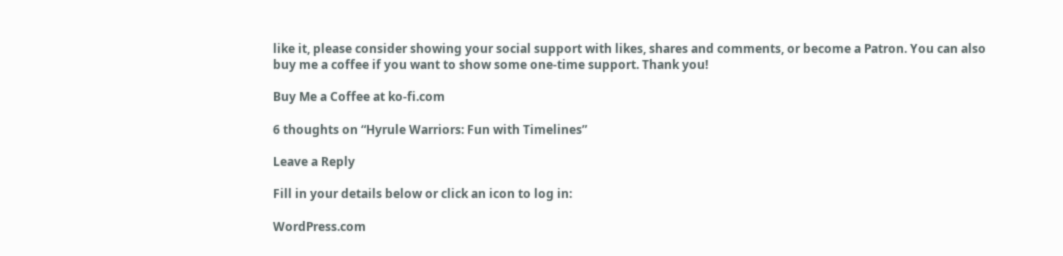like it, please consider showing your social support with likes, shares and comments, or become a Patron. You can also buy me a coffee if you want to show some one-time support. Thank you!

Buy Me a Coffee at ko-fi.com

6 thoughts on “Hyrule Warriors: Fun with Timelines”

Leave a Reply

Fill in your details below or click an icon to log in:

WordPress.com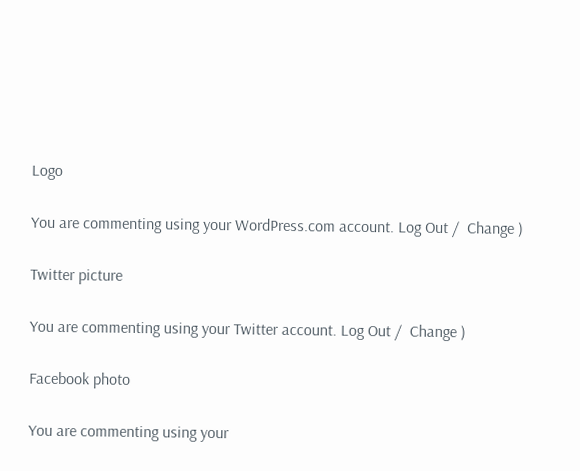Logo

You are commenting using your WordPress.com account. Log Out /  Change )

Twitter picture

You are commenting using your Twitter account. Log Out /  Change )

Facebook photo

You are commenting using your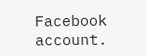Facebook account.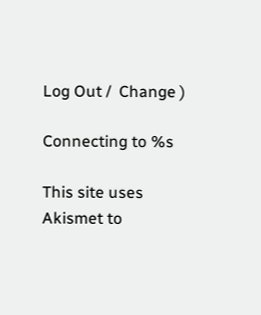Log Out /  Change )

Connecting to %s

This site uses Akismet to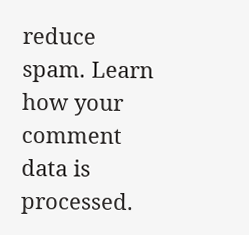reduce spam. Learn how your comment data is processed.